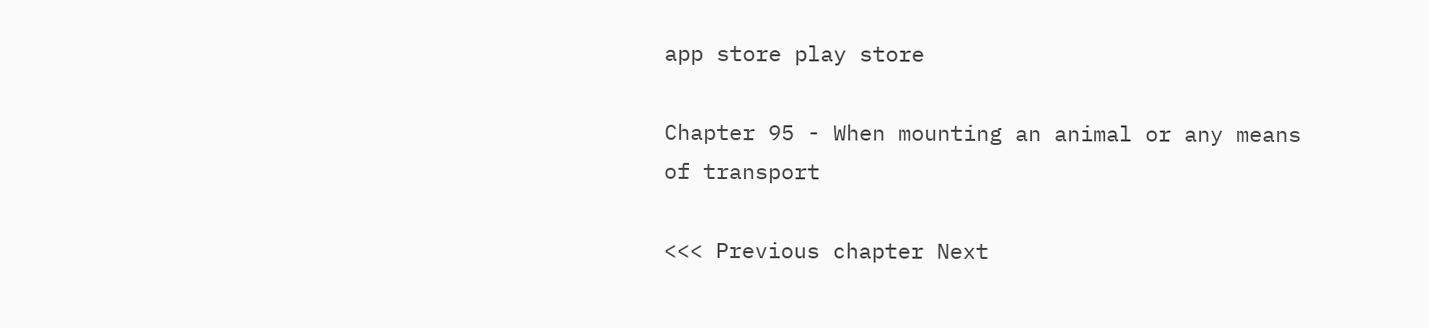app store play store

Chapter 95 - When mounting an animal or any means of transport

<<< Previous chapter Next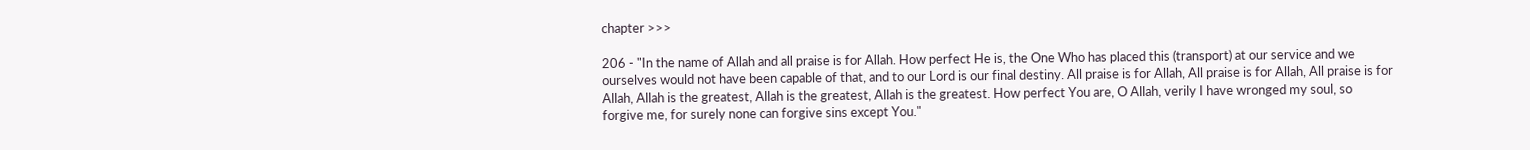chapter >>>

206 - "In the name of Allah and all praise is for Allah. How perfect He is, the One Who has placed this (transport) at our service and we ourselves would not have been capable of that, and to our Lord is our final destiny. All praise is for Allah, All praise is for Allah, All praise is for Allah, Allah is the greatest, Allah is the greatest, Allah is the greatest. How perfect You are, O Allah, verily I have wronged my soul, so forgive me, for surely none can forgive sins except You."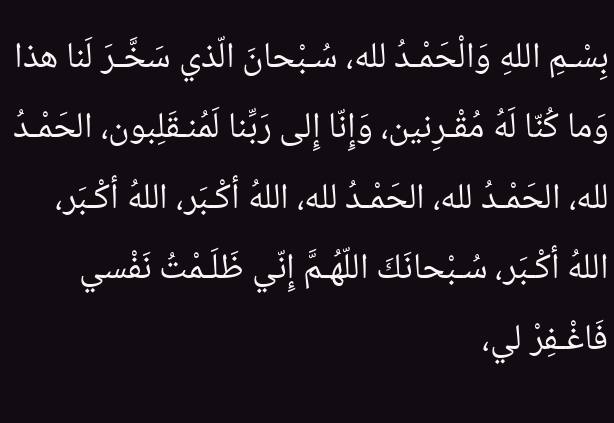بِسْـمِ اللهِ وَالْحَمْـدُ لله، سُـبْحانَ الّذي سَخَّـرَ لَنا هذا وَما كُنّا لَهُ مُقْـرِنين، وَإِنّا إِلى رَبِّنا لَمُنـقَلِبون، الحَمْـدُ لله، الحَمْـدُ لله، الحَمْـدُ لله، اللهُ أكْـبَر، اللهُ أكْـبَر، اللهُ أكْـبَر، سُـبْحانَكَ اللّهُـمَّ إِنّي ظَلَـمْتُ نَفْسي فَاغْـفِرْ لي،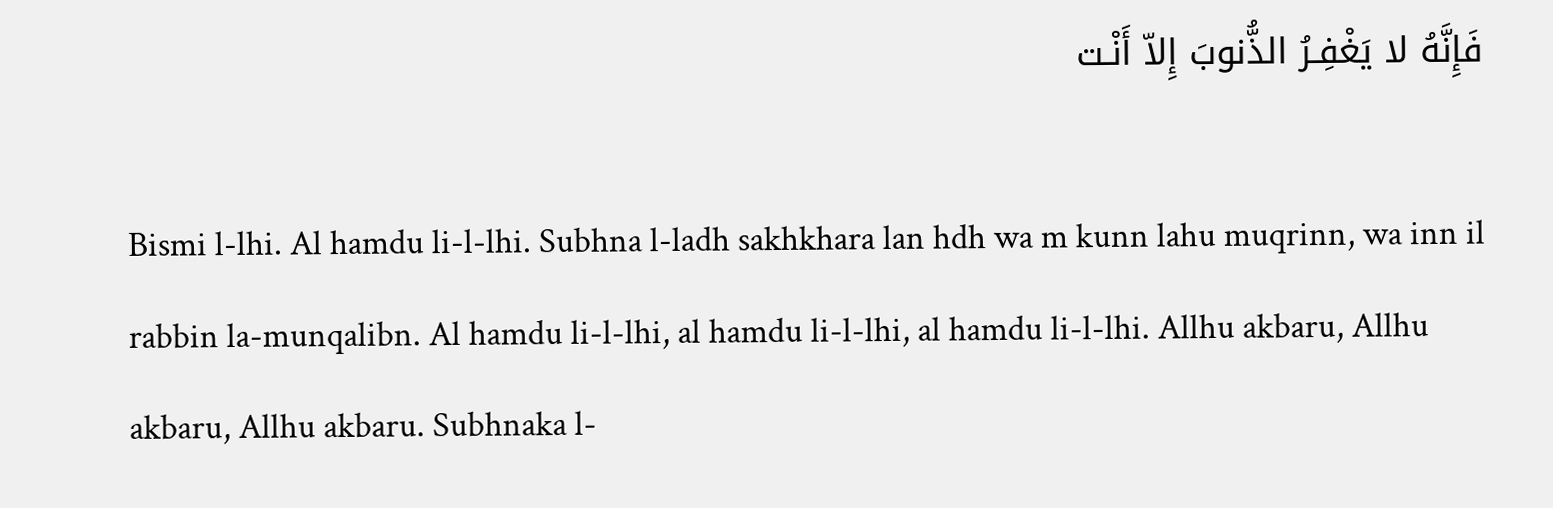فَإِنَّهُ لا يَغْفِـرُ الذُّنوبَ إِلاّ أَنْـت

Bismi l-lhi. Al hamdu li-l-lhi. Subhna l-ladh sakhkhara lan hdh wa m kunn lahu muqrinn, wa inn il rabbin la-munqalibn. Al hamdu li-l-lhi, al hamdu li-l-lhi, al hamdu li-l-lhi. Allhu akbaru, Allhu akbaru, Allhu akbaru. Subhnaka l-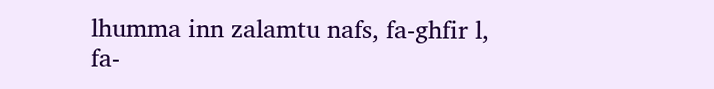lhumma inn zalamtu nafs, fa-ghfir l, fa-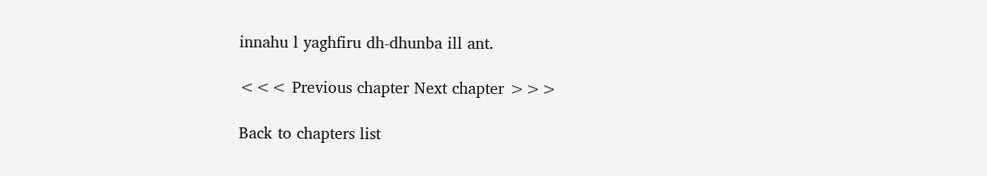innahu l yaghfiru dh-dhunba ill ant.

<<< Previous chapter Next chapter >>>

Back to chapters list